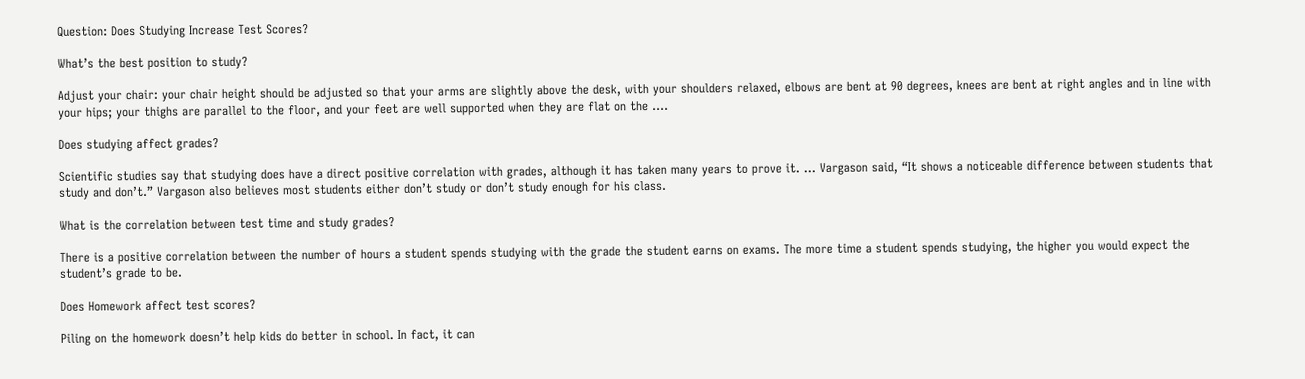Question: Does Studying Increase Test Scores?

What’s the best position to study?

Adjust your chair: your chair height should be adjusted so that your arms are slightly above the desk, with your shoulders relaxed, elbows are bent at 90 degrees, knees are bent at right angles and in line with your hips; your thighs are parallel to the floor, and your feet are well supported when they are flat on the ….

Does studying affect grades?

Scientific studies say that studying does have a direct positive correlation with grades, although it has taken many years to prove it. … Vargason said, “It shows a noticeable difference between students that study and don’t.” Vargason also believes most students either don’t study or don’t study enough for his class.

What is the correlation between test time and study grades?

There is a positive correlation between the number of hours a student spends studying with the grade the student earns on exams. The more time a student spends studying, the higher you would expect the student’s grade to be.

Does Homework affect test scores?

Piling on the homework doesn’t help kids do better in school. In fact, it can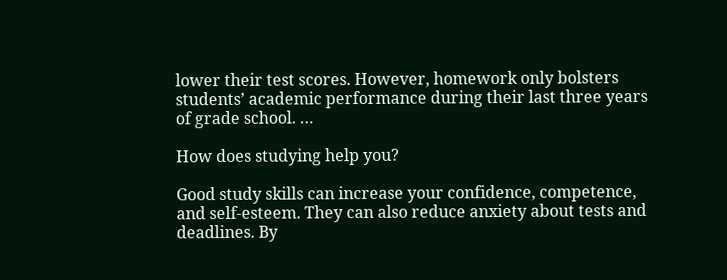lower their test scores. However, homework only bolsters students’ academic performance during their last three years of grade school. …

How does studying help you?

Good study skills can increase your confidence, competence, and self-esteem. They can also reduce anxiety about tests and deadlines. By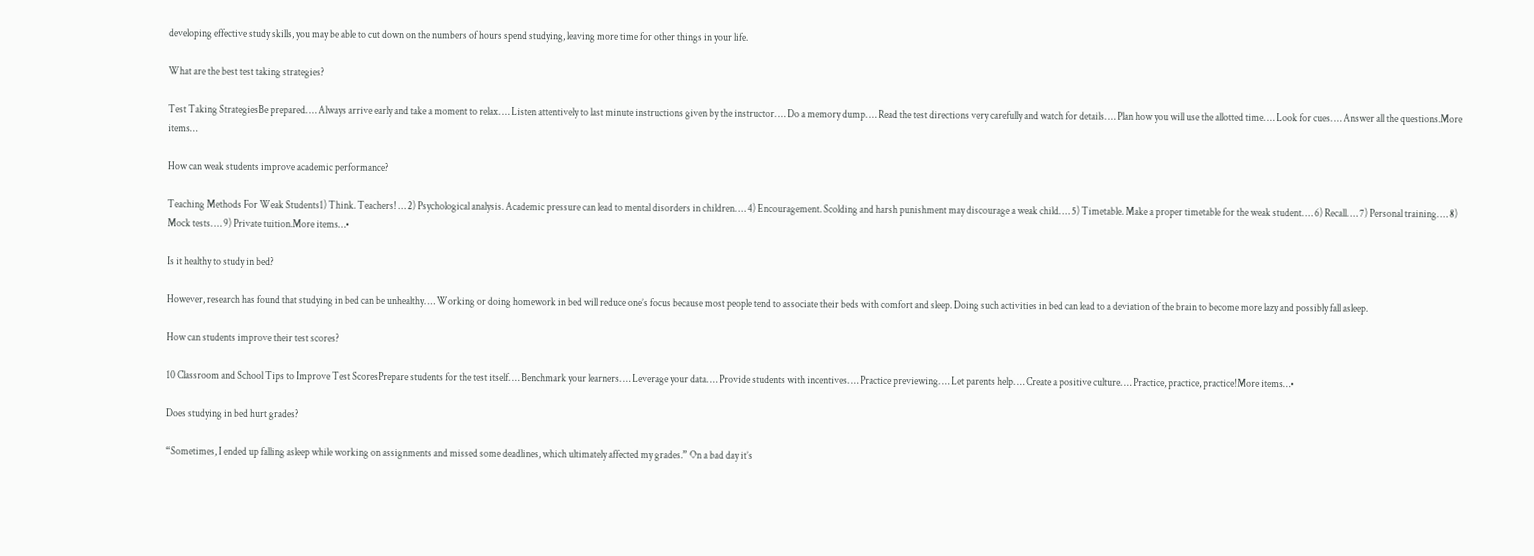developing effective study skills, you may be able to cut down on the numbers of hours spend studying, leaving more time for other things in your life.

What are the best test taking strategies?

Test Taking StrategiesBe prepared. … Always arrive early and take a moment to relax. … Listen attentively to last minute instructions given by the instructor. … Do a memory dump. … Read the test directions very carefully and watch for details. … Plan how you will use the allotted time. … Look for cues. … Answer all the questions.More items…

How can weak students improve academic performance?

Teaching Methods For Weak Students1) Think. Teachers! … 2) Psychological analysis. Academic pressure can lead to mental disorders in children. … 4) Encouragement. Scolding and harsh punishment may discourage a weak child. … 5) Timetable. Make a proper timetable for the weak student. … 6) Recall. … 7) Personal training. … 8) Mock tests. … 9) Private tuition.More items…•

Is it healthy to study in bed?

However, research has found that studying in bed can be unhealthy. … Working or doing homework in bed will reduce one’s focus because most people tend to associate their beds with comfort and sleep. Doing such activities in bed can lead to a deviation of the brain to become more lazy and possibly fall asleep.

How can students improve their test scores?

10 Classroom and School Tips to Improve Test ScoresPrepare students for the test itself. … Benchmark your learners. … Leverage your data. … Provide students with incentives. … Practice previewing. … Let parents help. … Create a positive culture. … Practice, practice, practice!More items…•

Does studying in bed hurt grades?

“Sometimes, I ended up falling asleep while working on assignments and missed some deadlines, which ultimately affected my grades.” On a bad day it’s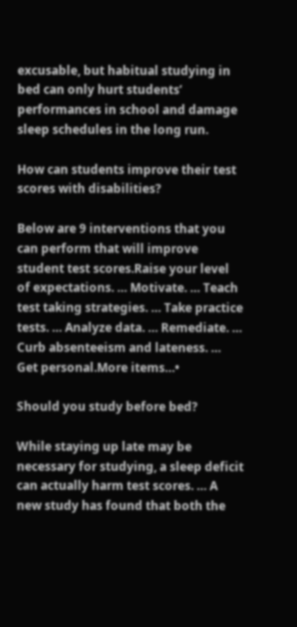excusable, but habitual studying in bed can only hurt students’ performances in school and damage sleep schedules in the long run.

How can students improve their test scores with disabilities?

Below are 9 interventions that you can perform that will improve student test scores.Raise your level of expectations. … Motivate. … Teach test taking strategies. … Take practice tests. … Analyze data. … Remediate. … Curb absenteeism and lateness. … Get personal.More items…•

Should you study before bed?

While staying up late may be necessary for studying, a sleep deficit can actually harm test scores. … A new study has found that both the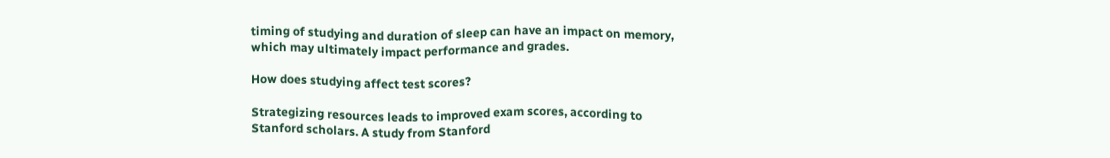timing of studying and duration of sleep can have an impact on memory, which may ultimately impact performance and grades.

How does studying affect test scores?

Strategizing resources leads to improved exam scores, according to Stanford scholars. A study from Stanford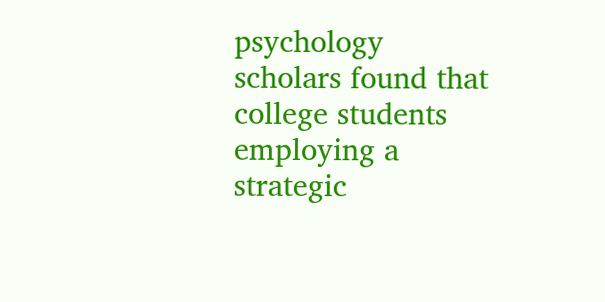psychology scholars found that college students employing a strategic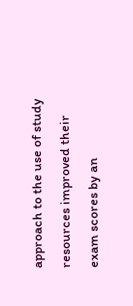approach to the use of study resources improved their exam scores by an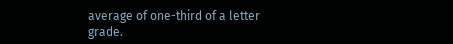average of one-third of a letter grade.